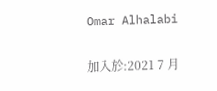Omar Alhalabi

加入於:2021 7 月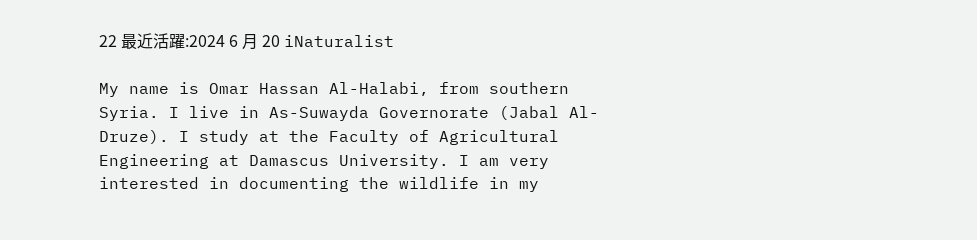22 最近活躍:2024 6 月 20 iNaturalist

My name is Omar Hassan Al-Halabi, from southern Syria. I live in As-Suwayda Governorate (Jabal Al-Druze). I study at the Faculty of Agricultural Engineering at Damascus University. I am very interested in documenting the wildlife in my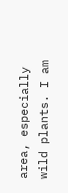area, especially wild plants. I am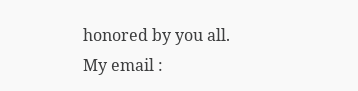honored by you all.
My email :